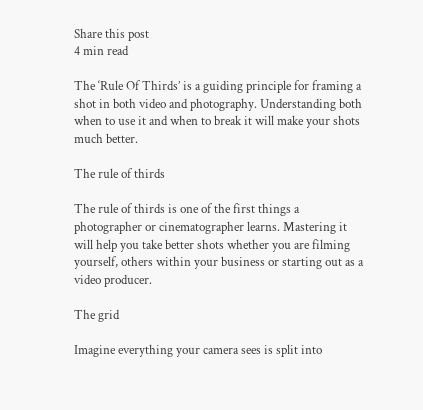Share this post
4 min read

The ‘Rule Of Thirds’ is a guiding principle for framing a shot in both video and photography. Understanding both when to use it and when to break it will make your shots much better.

The rule of thirds

The rule of thirds is one of the first things a photographer or cinematographer learns. Mastering it will help you take better shots whether you are filming yourself, others within your business or starting out as a video producer.

The grid

Imagine everything your camera sees is split into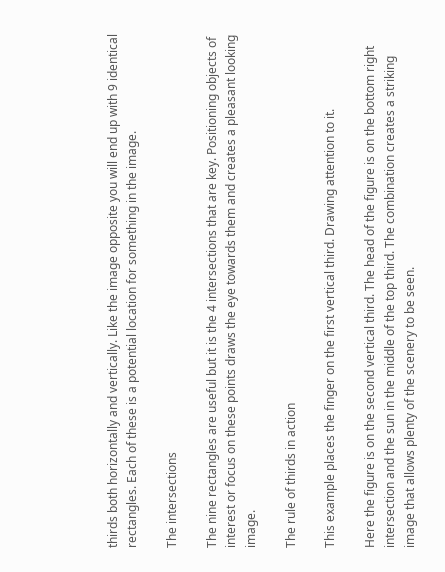thirds both horizontally and vertically. Like the image opposite you will end up with 9 identical rectangles. Each of these is a potential location for something in the image.

The intersections

The nine rectangles are useful but it is the 4 intersections that are key. Positioning objects of interest or focus on these points draws the eye towards them and creates a pleasant looking image.

The rule of thirds in action

This example places the finger on the first vertical third. Drawing attention to it.

Here the figure is on the second vertical third. The head of the figure is on the bottom right intersection and the sun in the middle of the top third. The combination creates a striking image that allows plenty of the scenery to be seen.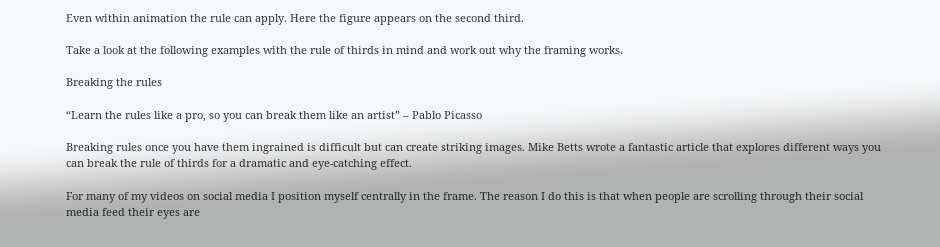Even within animation the rule can apply. Here the figure appears on the second third.

Take a look at the following examples with the rule of thirds in mind and work out why the framing works.

Breaking the rules

“Learn the rules like a pro, so you can break them like an artist” – Pablo Picasso

Breaking rules once you have them ingrained is difficult but can create striking images. Mike Betts wrote a fantastic article that explores different ways you can break the rule of thirds for a dramatic and eye-catching effect.

For many of my videos on social media I position myself centrally in the frame. The reason I do this is that when people are scrolling through their social media feed their eyes are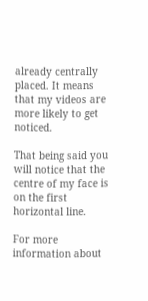already centrally placed. It means that my videos are more likely to get noticed.

That being said you will notice that the centre of my face is on the first horizontal line.

For more information about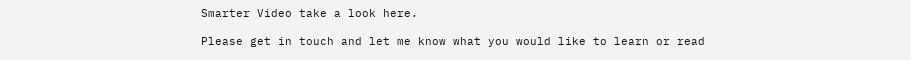Smarter Video take a look here.

Please get in touch and let me know what you would like to learn or read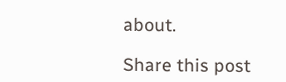about.

Share this post